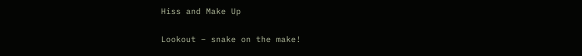Hiss and Make Up

Lookout – snake on the make!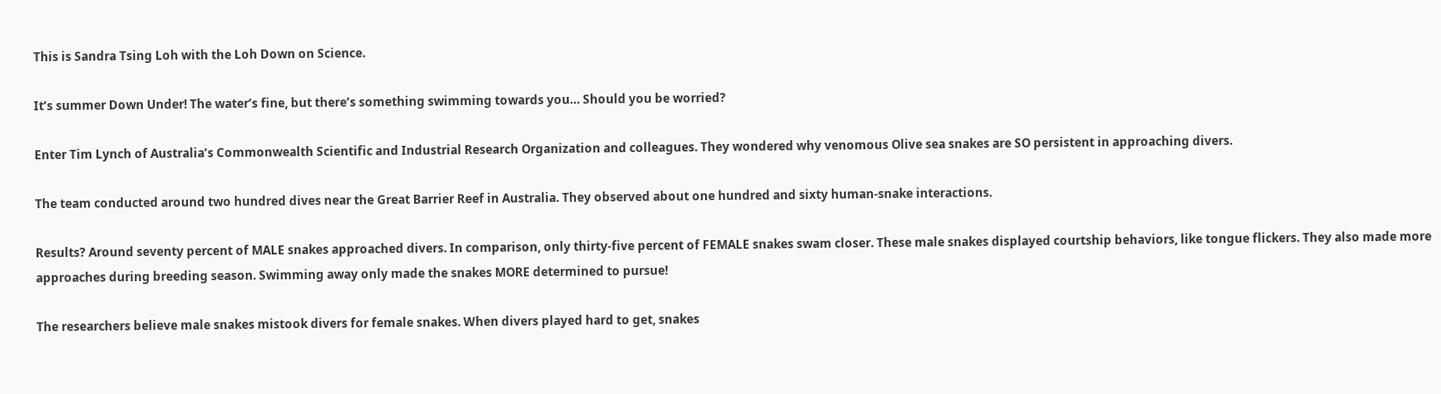This is Sandra Tsing Loh with the Loh Down on Science.

It’s summer Down Under! The water’s fine, but there’s something swimming towards you… Should you be worried?

Enter Tim Lynch of Australia’s Commonwealth Scientific and Industrial Research Organization and colleagues. They wondered why venomous Olive sea snakes are SO persistent in approaching divers.

The team conducted around two hundred dives near the Great Barrier Reef in Australia. They observed about one hundred and sixty human-snake interactions.

Results? Around seventy percent of MALE snakes approached divers. In comparison, only thirty-five percent of FEMALE snakes swam closer. These male snakes displayed courtship behaviors, like tongue flickers. They also made more approaches during breeding season. Swimming away only made the snakes MORE determined to pursue!

The researchers believe male snakes mistook divers for female snakes. When divers played hard to get, snakes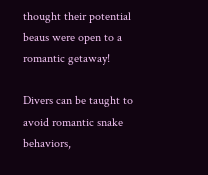thought their potential beaus were open to a romantic getaway!

Divers can be taught to avoid romantic snake behaviors,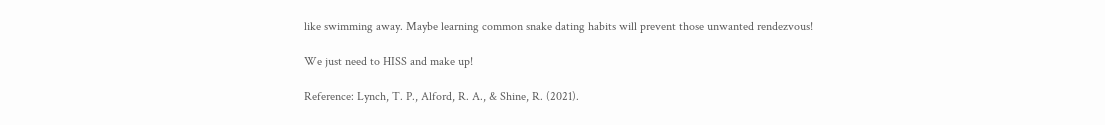like swimming away. Maybe learning common snake dating habits will prevent those unwanted rendezvous!

We just need to HISS and make up!

Reference: Lynch, T. P., Alford, R. A., & Shine, R. (2021).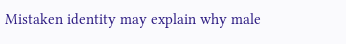Mistaken identity may explain why male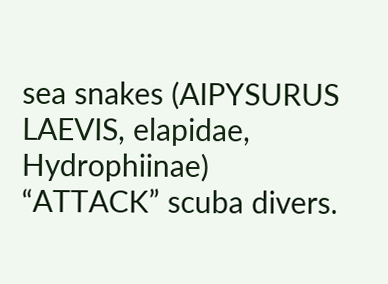sea snakes (AIPYSURUS LAEVIS, elapidae, Hydrophiinae) “ATTACK” scuba divers.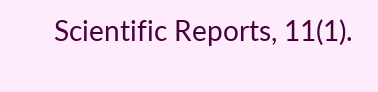Scientific Reports, 11(1).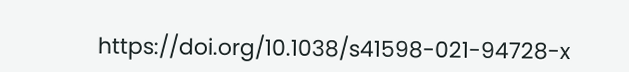https://doi.org/10.1038/s41598-021-94728-x